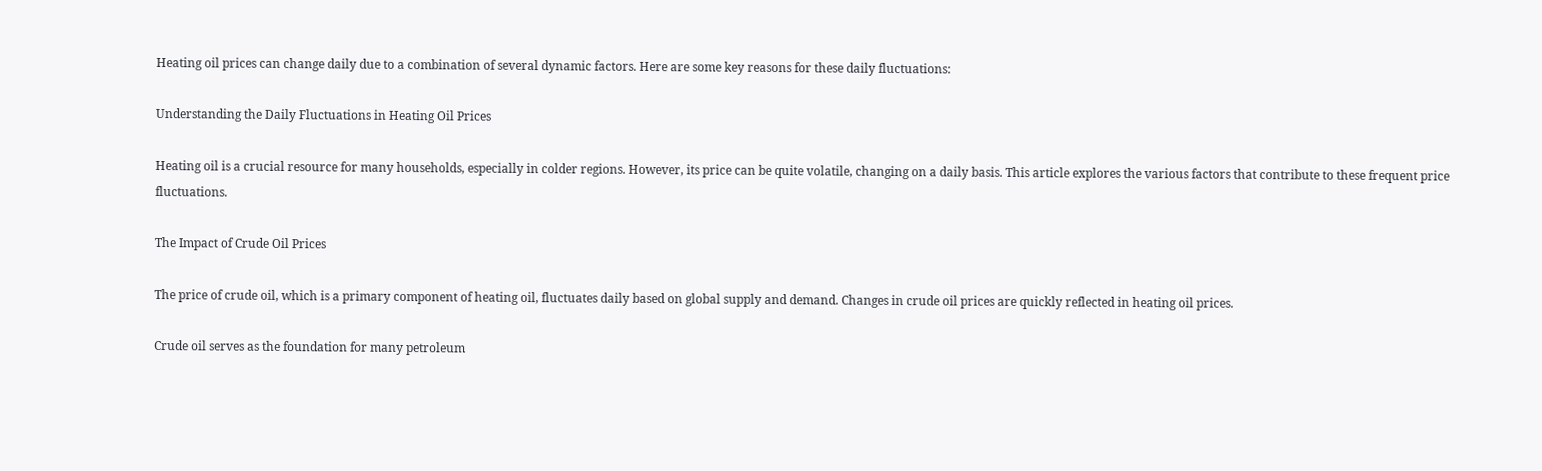Heating oil prices can change daily due to a combination of several dynamic factors. Here are some key reasons for these daily fluctuations:

Understanding the Daily Fluctuations in Heating Oil Prices

Heating oil is a crucial resource for many households, especially in colder regions. However, its price can be quite volatile, changing on a daily basis. This article explores the various factors that contribute to these frequent price fluctuations.

The Impact of Crude Oil Prices

The price of crude oil, which is a primary component of heating oil, fluctuates daily based on global supply and demand. Changes in crude oil prices are quickly reflected in heating oil prices.

Crude oil serves as the foundation for many petroleum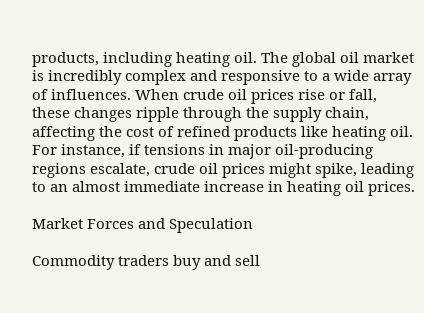products, including heating oil. The global oil market is incredibly complex and responsive to a wide array of influences. When crude oil prices rise or fall, these changes ripple through the supply chain, affecting the cost of refined products like heating oil. For instance, if tensions in major oil-producing regions escalate, crude oil prices might spike, leading to an almost immediate increase in heating oil prices.

Market Forces and Speculation

Commodity traders buy and sell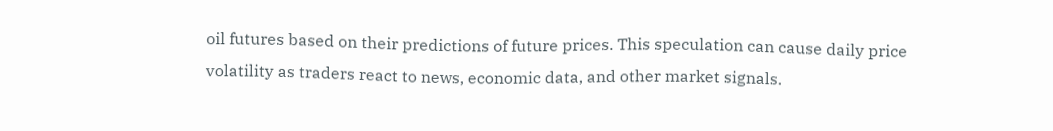oil futures based on their predictions of future prices. This speculation can cause daily price volatility as traders react to news, economic data, and other market signals.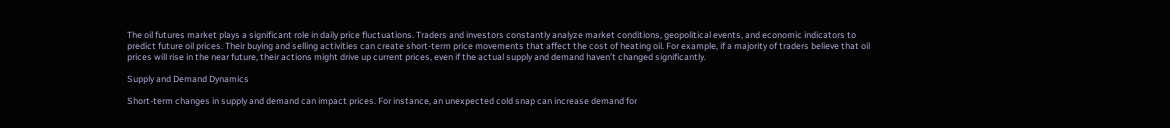The oil futures market plays a significant role in daily price fluctuations. Traders and investors constantly analyze market conditions, geopolitical events, and economic indicators to predict future oil prices. Their buying and selling activities can create short-term price movements that affect the cost of heating oil. For example, if a majority of traders believe that oil prices will rise in the near future, their actions might drive up current prices, even if the actual supply and demand haven’t changed significantly.

Supply and Demand Dynamics

Short-term changes in supply and demand can impact prices. For instance, an unexpected cold snap can increase demand for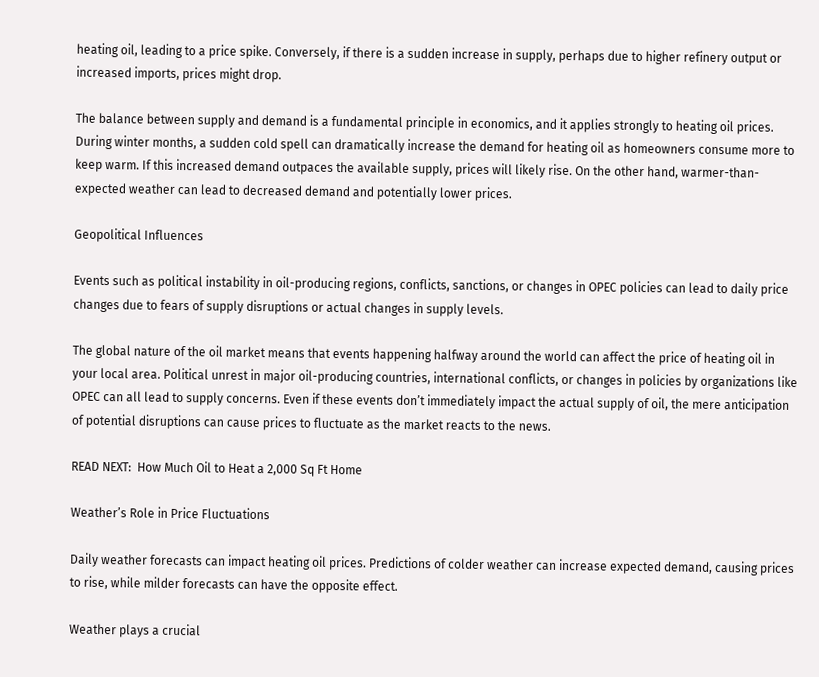heating oil, leading to a price spike. Conversely, if there is a sudden increase in supply, perhaps due to higher refinery output or increased imports, prices might drop.

The balance between supply and demand is a fundamental principle in economics, and it applies strongly to heating oil prices. During winter months, a sudden cold spell can dramatically increase the demand for heating oil as homeowners consume more to keep warm. If this increased demand outpaces the available supply, prices will likely rise. On the other hand, warmer-than-expected weather can lead to decreased demand and potentially lower prices.

Geopolitical Influences

Events such as political instability in oil-producing regions, conflicts, sanctions, or changes in OPEC policies can lead to daily price changes due to fears of supply disruptions or actual changes in supply levels.

The global nature of the oil market means that events happening halfway around the world can affect the price of heating oil in your local area. Political unrest in major oil-producing countries, international conflicts, or changes in policies by organizations like OPEC can all lead to supply concerns. Even if these events don’t immediately impact the actual supply of oil, the mere anticipation of potential disruptions can cause prices to fluctuate as the market reacts to the news.

READ NEXT:  How Much Oil to Heat a 2,000 Sq Ft Home

Weather’s Role in Price Fluctuations

Daily weather forecasts can impact heating oil prices. Predictions of colder weather can increase expected demand, causing prices to rise, while milder forecasts can have the opposite effect.

Weather plays a crucial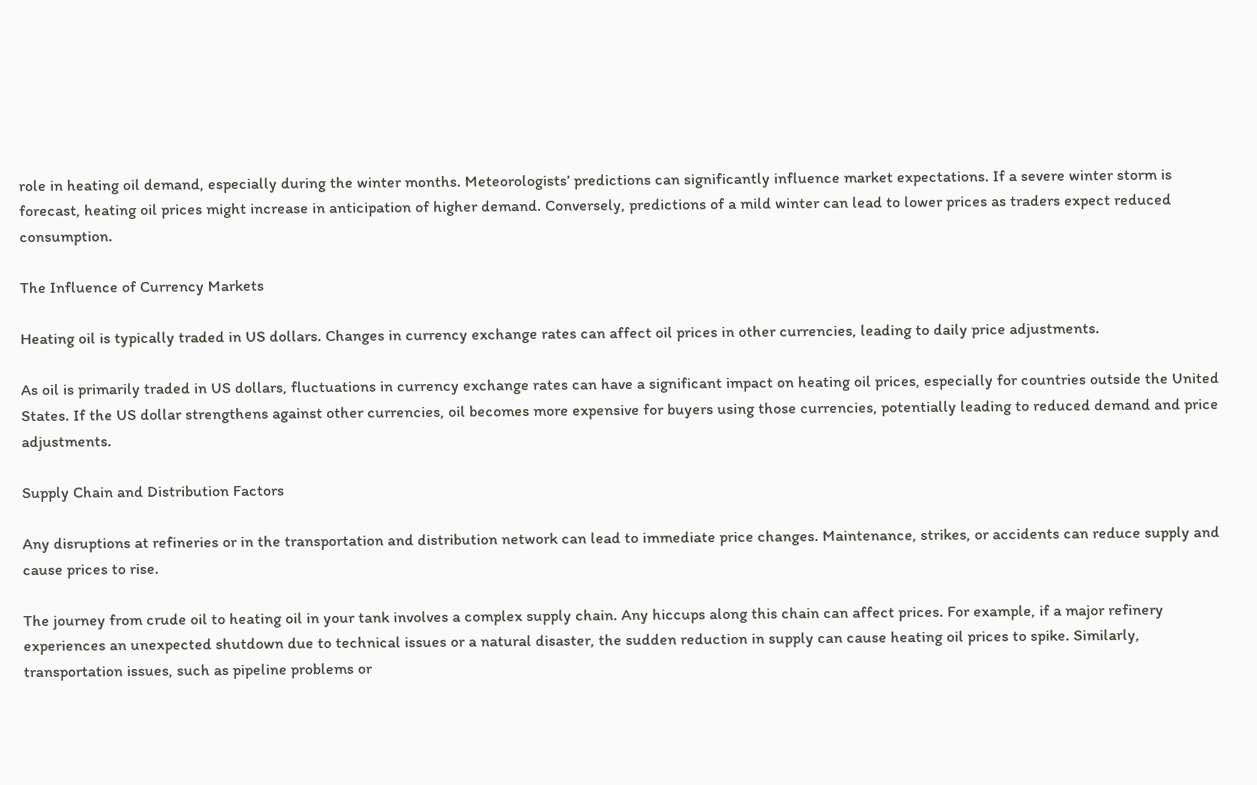role in heating oil demand, especially during the winter months. Meteorologists’ predictions can significantly influence market expectations. If a severe winter storm is forecast, heating oil prices might increase in anticipation of higher demand. Conversely, predictions of a mild winter can lead to lower prices as traders expect reduced consumption.

The Influence of Currency Markets

Heating oil is typically traded in US dollars. Changes in currency exchange rates can affect oil prices in other currencies, leading to daily price adjustments.

As oil is primarily traded in US dollars, fluctuations in currency exchange rates can have a significant impact on heating oil prices, especially for countries outside the United States. If the US dollar strengthens against other currencies, oil becomes more expensive for buyers using those currencies, potentially leading to reduced demand and price adjustments.

Supply Chain and Distribution Factors

Any disruptions at refineries or in the transportation and distribution network can lead to immediate price changes. Maintenance, strikes, or accidents can reduce supply and cause prices to rise.

The journey from crude oil to heating oil in your tank involves a complex supply chain. Any hiccups along this chain can affect prices. For example, if a major refinery experiences an unexpected shutdown due to technical issues or a natural disaster, the sudden reduction in supply can cause heating oil prices to spike. Similarly, transportation issues, such as pipeline problems or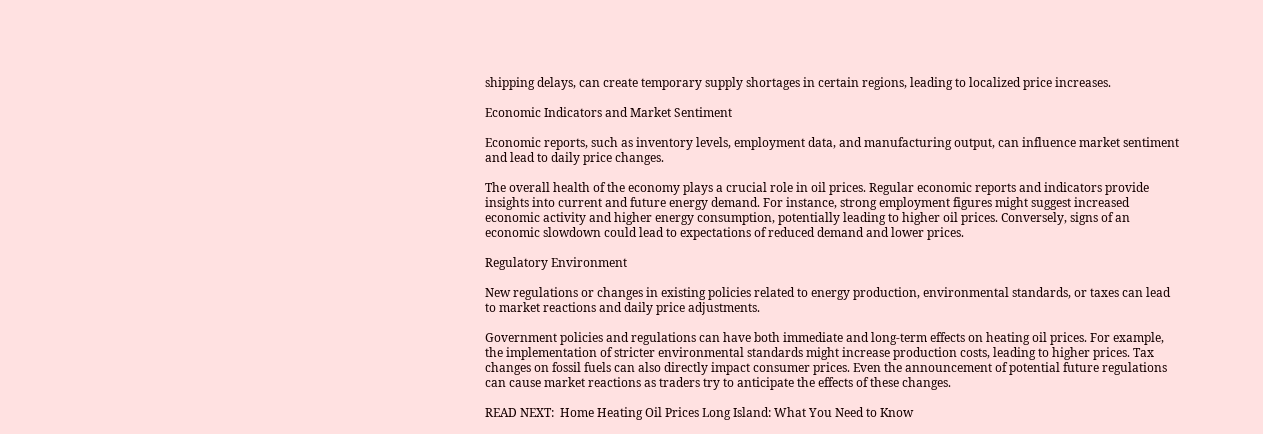shipping delays, can create temporary supply shortages in certain regions, leading to localized price increases.

Economic Indicators and Market Sentiment

Economic reports, such as inventory levels, employment data, and manufacturing output, can influence market sentiment and lead to daily price changes.

The overall health of the economy plays a crucial role in oil prices. Regular economic reports and indicators provide insights into current and future energy demand. For instance, strong employment figures might suggest increased economic activity and higher energy consumption, potentially leading to higher oil prices. Conversely, signs of an economic slowdown could lead to expectations of reduced demand and lower prices.

Regulatory Environment

New regulations or changes in existing policies related to energy production, environmental standards, or taxes can lead to market reactions and daily price adjustments.

Government policies and regulations can have both immediate and long-term effects on heating oil prices. For example, the implementation of stricter environmental standards might increase production costs, leading to higher prices. Tax changes on fossil fuels can also directly impact consumer prices. Even the announcement of potential future regulations can cause market reactions as traders try to anticipate the effects of these changes.

READ NEXT:  Home Heating Oil Prices Long Island: What You Need to Know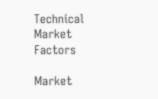Technical Market Factors

Market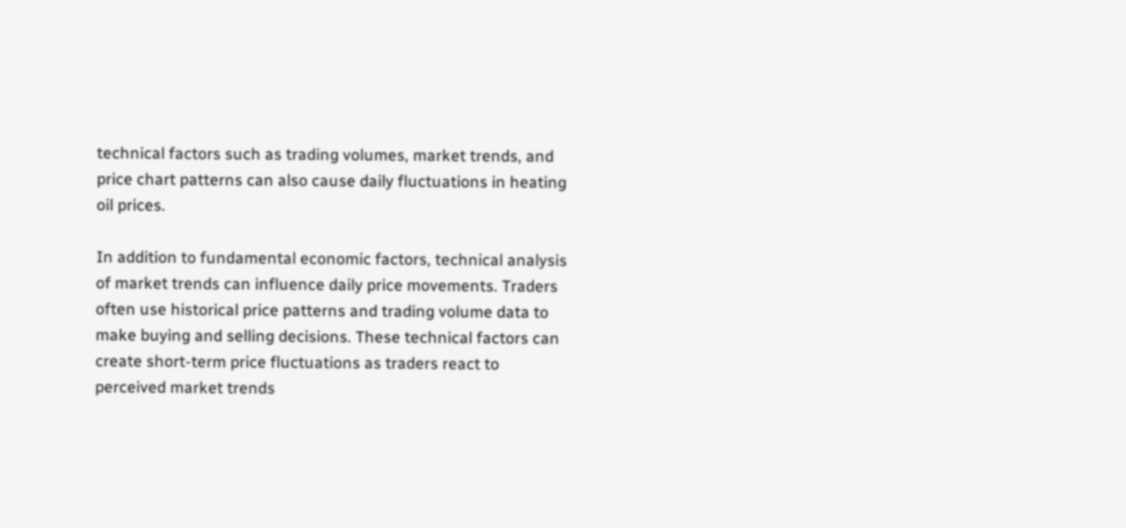technical factors such as trading volumes, market trends, and price chart patterns can also cause daily fluctuations in heating oil prices.

In addition to fundamental economic factors, technical analysis of market trends can influence daily price movements. Traders often use historical price patterns and trading volume data to make buying and selling decisions. These technical factors can create short-term price fluctuations as traders react to perceived market trends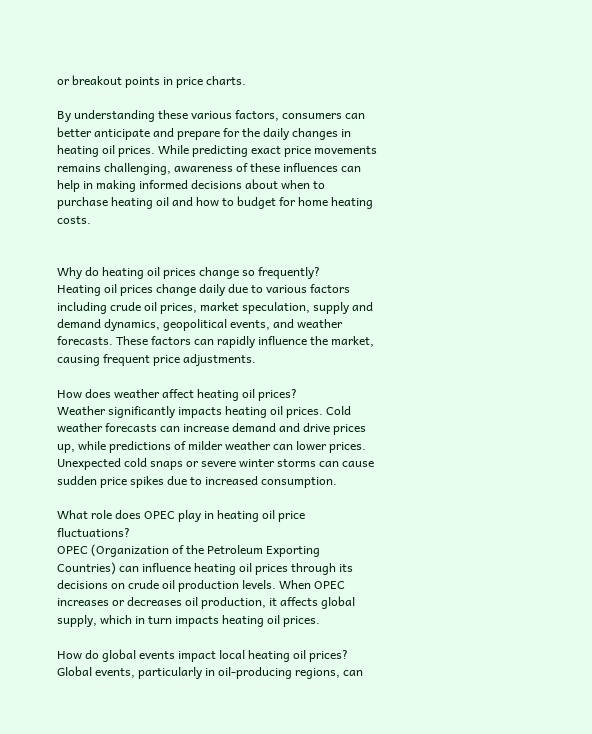or breakout points in price charts.

By understanding these various factors, consumers can better anticipate and prepare for the daily changes in heating oil prices. While predicting exact price movements remains challenging, awareness of these influences can help in making informed decisions about when to purchase heating oil and how to budget for home heating costs.


Why do heating oil prices change so frequently?
Heating oil prices change daily due to various factors including crude oil prices, market speculation, supply and demand dynamics, geopolitical events, and weather forecasts. These factors can rapidly influence the market, causing frequent price adjustments.

How does weather affect heating oil prices?
Weather significantly impacts heating oil prices. Cold weather forecasts can increase demand and drive prices up, while predictions of milder weather can lower prices. Unexpected cold snaps or severe winter storms can cause sudden price spikes due to increased consumption.

What role does OPEC play in heating oil price fluctuations?
OPEC (Organization of the Petroleum Exporting Countries) can influence heating oil prices through its decisions on crude oil production levels. When OPEC increases or decreases oil production, it affects global supply, which in turn impacts heating oil prices.

How do global events impact local heating oil prices?
Global events, particularly in oil-producing regions, can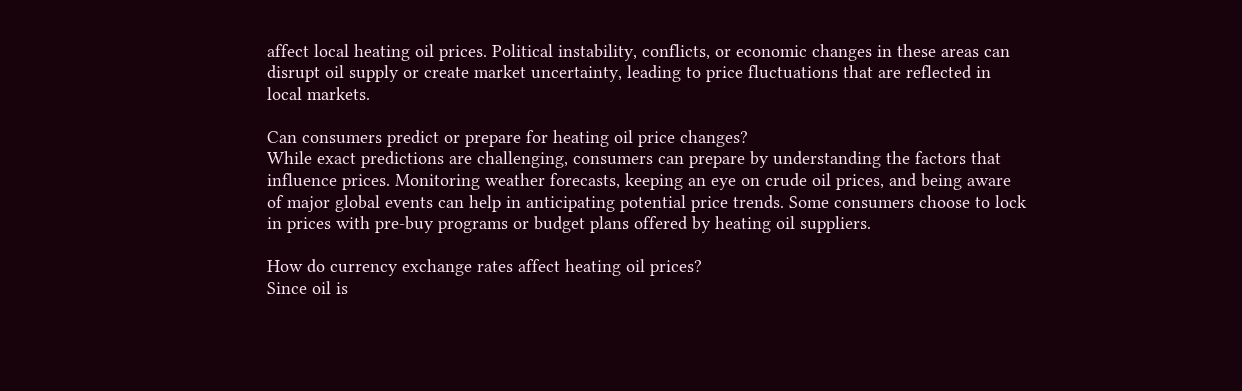affect local heating oil prices. Political instability, conflicts, or economic changes in these areas can disrupt oil supply or create market uncertainty, leading to price fluctuations that are reflected in local markets.

Can consumers predict or prepare for heating oil price changes?
While exact predictions are challenging, consumers can prepare by understanding the factors that influence prices. Monitoring weather forecasts, keeping an eye on crude oil prices, and being aware of major global events can help in anticipating potential price trends. Some consumers choose to lock in prices with pre-buy programs or budget plans offered by heating oil suppliers.

How do currency exchange rates affect heating oil prices?
Since oil is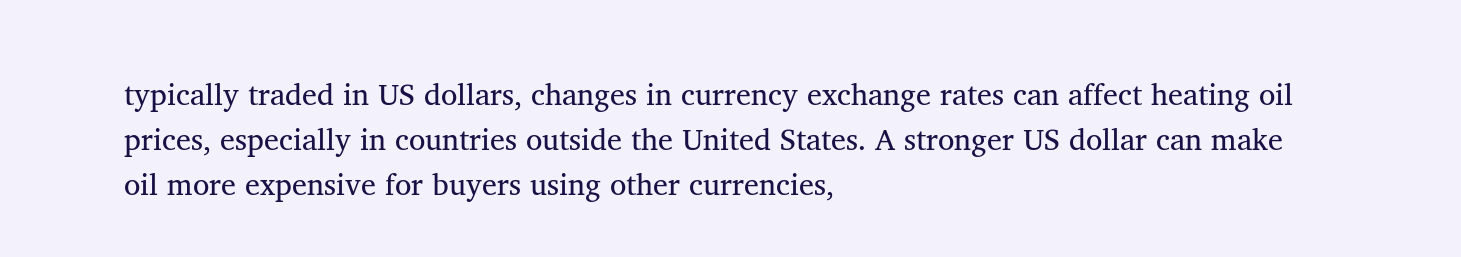typically traded in US dollars, changes in currency exchange rates can affect heating oil prices, especially in countries outside the United States. A stronger US dollar can make oil more expensive for buyers using other currencies,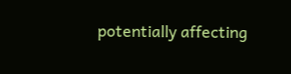potentially affecting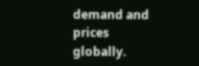demand and prices globally.